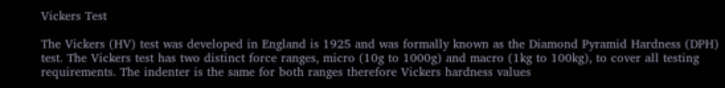Vickers Test

The Vickers (HV) test was developed in England is 1925 and was formally known as the Diamond Pyramid Hardness (DPH) test. The Vickers test has two distinct force ranges, micro (10g to 1000g) and macro (1kg to 100kg), to cover all testing requirements. The indenter is the same for both ranges therefore Vickers hardness values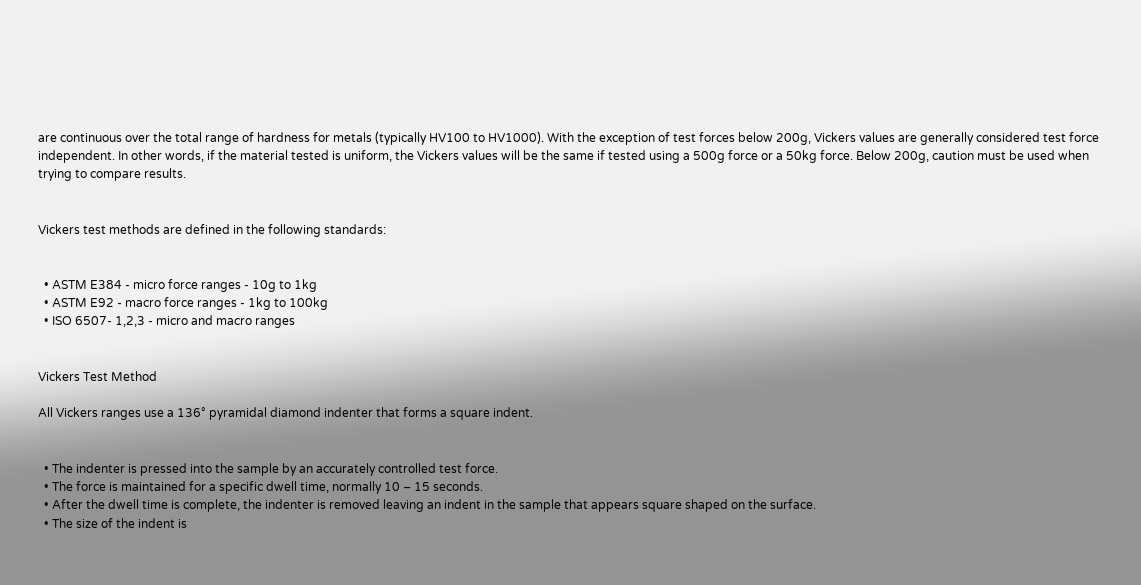are continuous over the total range of hardness for metals (typically HV100 to HV1000). With the exception of test forces below 200g, Vickers values are generally considered test force independent. In other words, if the material tested is uniform, the Vickers values will be the same if tested using a 500g force or a 50kg force. Below 200g, caution must be used when trying to compare results.


Vickers test methods are defined in the following standards:


  • ASTM E384 - micro force ranges - 10g to 1kg
  • ASTM E92 - macro force ranges - 1kg to 100kg
  • ISO 6507- 1,2,3 - micro and macro ranges


Vickers Test Method

All Vickers ranges use a 136° pyramidal diamond indenter that forms a square indent.


  • The indenter is pressed into the sample by an accurately controlled test force.
  • The force is maintained for a specific dwell time, normally 10 – 15 seconds.
  • After the dwell time is complete, the indenter is removed leaving an indent in the sample that appears square shaped on the surface.
  • The size of the indent is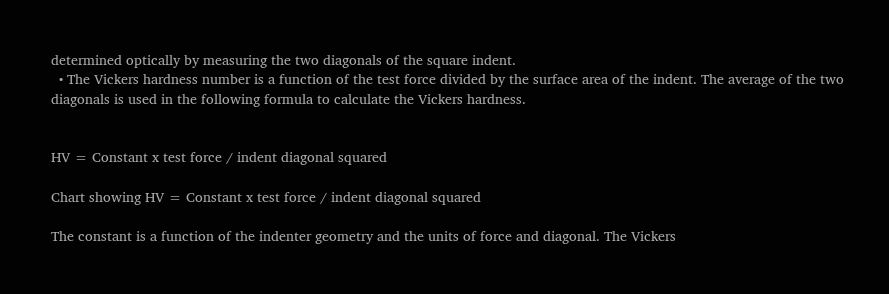determined optically by measuring the two diagonals of the square indent.
  • The Vickers hardness number is a function of the test force divided by the surface area of the indent. The average of the two diagonals is used in the following formula to calculate the Vickers hardness.


HV = Constant x test force / indent diagonal squared

Chart showing HV = Constant x test force / indent diagonal squared

The constant is a function of the indenter geometry and the units of force and diagonal. The Vickers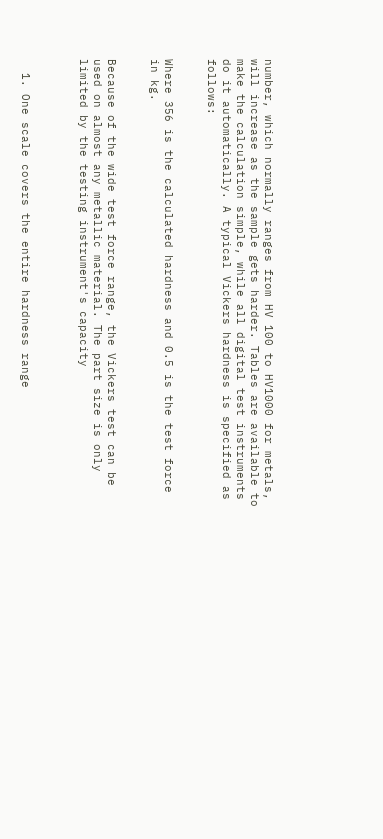number, which normally ranges from HV 100 to HV1000 for metals, will increase as the sample gets harder. Tables are available to make the calculation simple, while all digital test instruments do it automatically. A typical Vickers hardness is specified as follows:


Where 356 is the calculated hardness and 0.5 is the test force in kg.


Because of the wide test force range, the Vickers test can be used on almost any metallic material. The part size is only limited by the testing instrument's capacity



  1. One scale covers the entire hardness range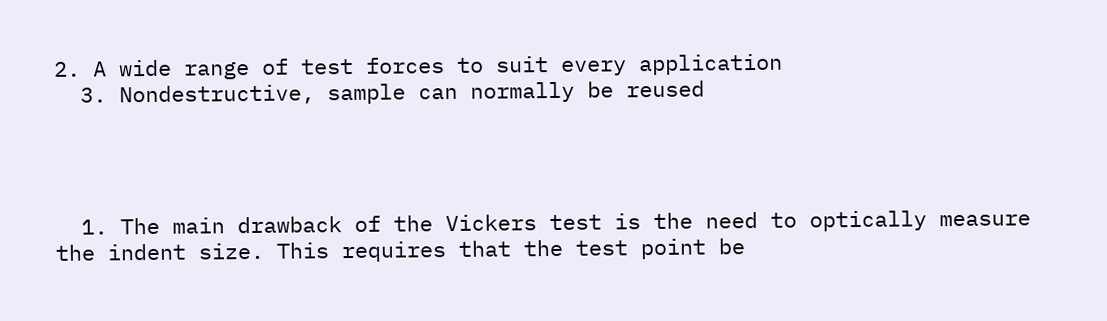2. A wide range of test forces to suit every application
  3. Nondestructive, sample can normally be reused




  1. The main drawback of the Vickers test is the need to optically measure the indent size. This requires that the test point be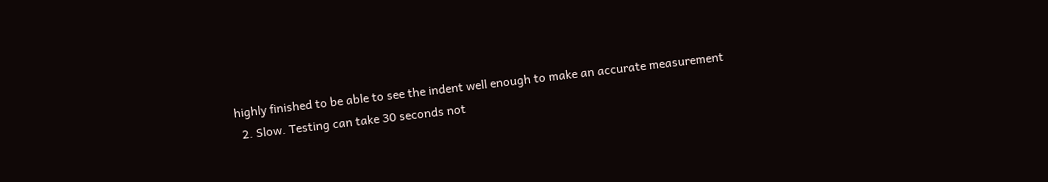highly finished to be able to see the indent well enough to make an accurate measurement
  2. Slow. Testing can take 30 seconds not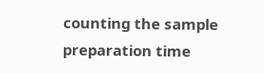counting the sample preparation time